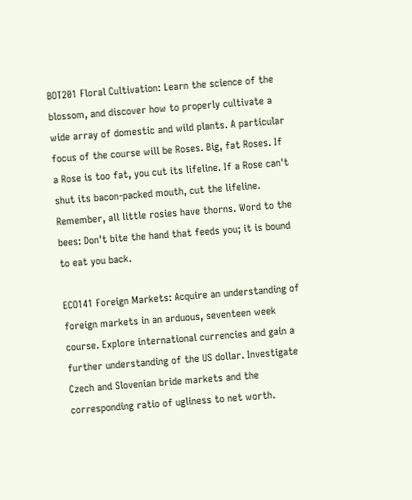BOT201 Floral Cultivation: Learn the science of the blossom, and discover how to properly cultivate a wide array of domestic and wild plants. A particular focus of the course will be Roses. Big, fat Roses. If a Rose is too fat, you cut its lifeline. If a Rose can't shut its bacon-packed mouth, cut the lifeline. Remember, all little rosies have thorns. Word to the bees: Don't bite the hand that feeds you; it is bound to eat you back.

ECO141 Foreign Markets: Acquire an understanding of foreign markets in an arduous, seventeen week course. Explore international currencies and gain a further understanding of the US dollar. Investigate Czech and Slovenian bride markets and the corresponding ratio of ugliness to net worth.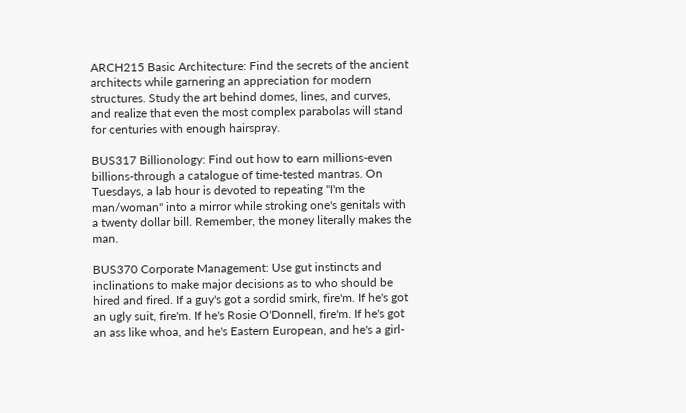ARCH215 Basic Architecture: Find the secrets of the ancient architects while garnering an appreciation for modern structures. Study the art behind domes, lines, and curves, and realize that even the most complex parabolas will stand for centuries with enough hairspray.

BUS317 Billionology: Find out how to earn millions-even billions-through a catalogue of time-tested mantras. On Tuesdays, a lab hour is devoted to repeating "I'm the man/woman" into a mirror while stroking one's genitals with a twenty dollar bill. Remember, the money literally makes the man.

BUS370 Corporate Management: Use gut instincts and inclinations to make major decisions as to who should be hired and fired. If a guy's got a sordid smirk, fire'm. If he's got an ugly suit, fire'm. If he's Rosie O'Donnell, fire'm. If he's got an ass like whoa, and he's Eastern European, and he's a girl-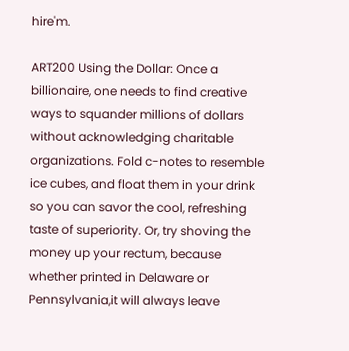hire'm.

ART200 Using the Dollar: Once a billionaire, one needs to find creative ways to squander millions of dollars without acknowledging charitable organizations. Fold c-notes to resemble ice cubes, and float them in your drink so you can savor the cool, refreshing taste of superiority. Or, try shoving the money up your rectum, because whether printed in Delaware or Pennsylvania,it will always leave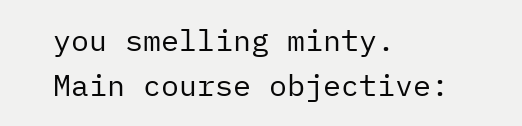you smelling minty. Main course objective: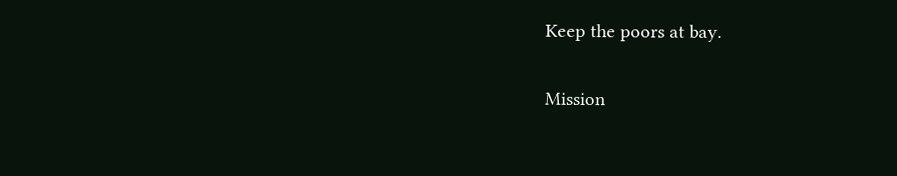Keep the poors at bay.

Mission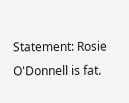Statement: Rosie O'Donnell is fat.